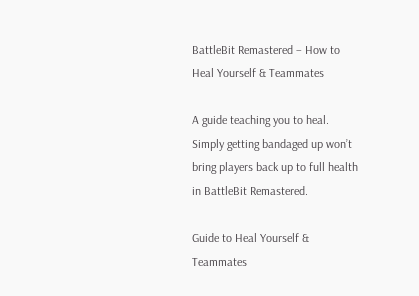BattleBit Remastered – How to Heal Yourself & Teammates

A guide teaching you to heal. Simply getting bandaged up won’t bring players back up to full health in BattleBit Remastered.

Guide to Heal Yourself & Teammates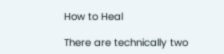How to Heal

There are technically two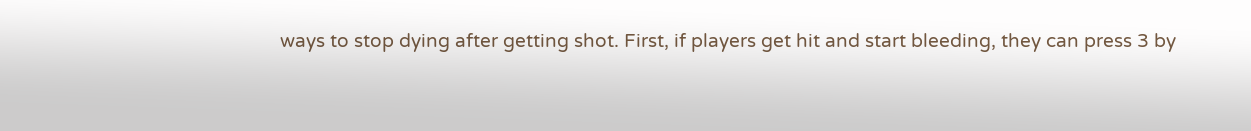ways to stop dying after getting shot. First, if players get hit and start bleeding, they can press 3 by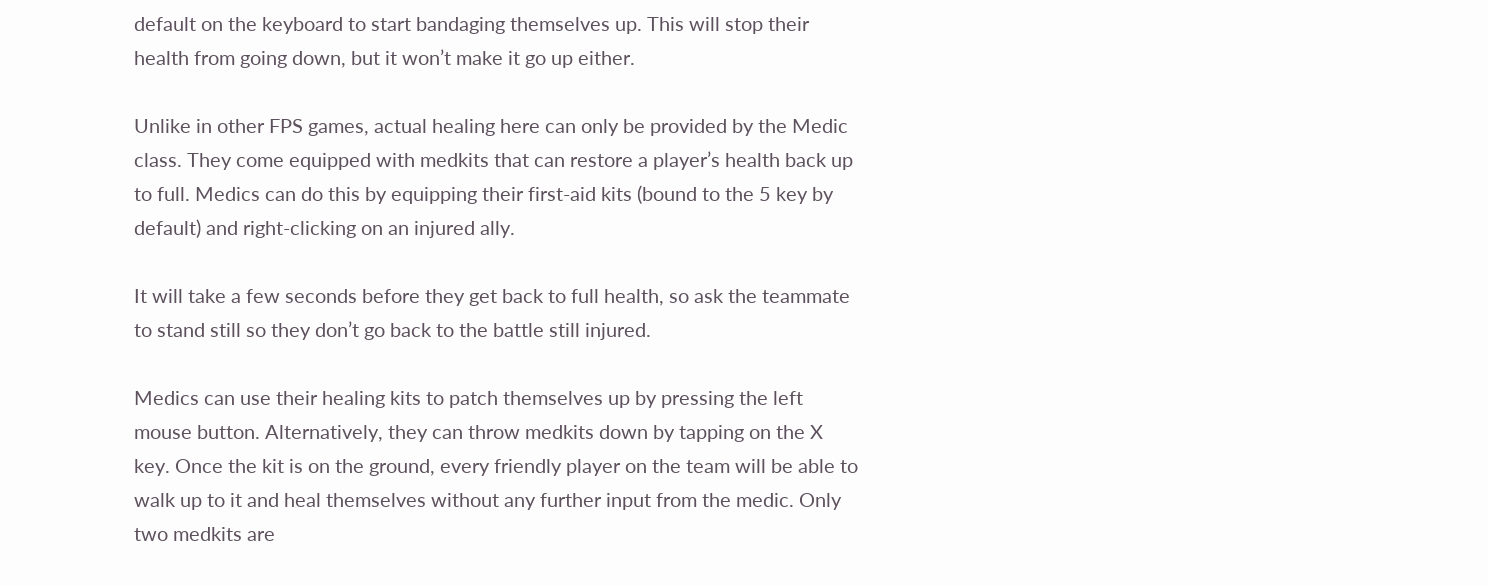default on the keyboard to start bandaging themselves up. This will stop their health from going down, but it won’t make it go up either.

Unlike in other FPS games, actual healing here can only be provided by the Medic class. They come equipped with medkits that can restore a player’s health back up to full. Medics can do this by equipping their first-aid kits (bound to the 5 key by default) and right-clicking on an injured ally.

It will take a few seconds before they get back to full health, so ask the teammate to stand still so they don’t go back to the battle still injured.

Medics can use their healing kits to patch themselves up by pressing the left mouse button. Alternatively, they can throw medkits down by tapping on the X key. Once the kit is on the ground, every friendly player on the team will be able to walk up to it and heal themselves without any further input from the medic. Only two medkits are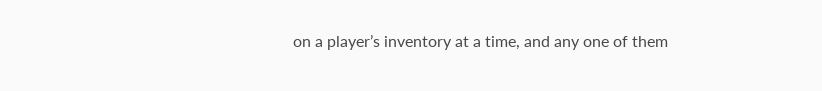on a player’s inventory at a time, and any one of them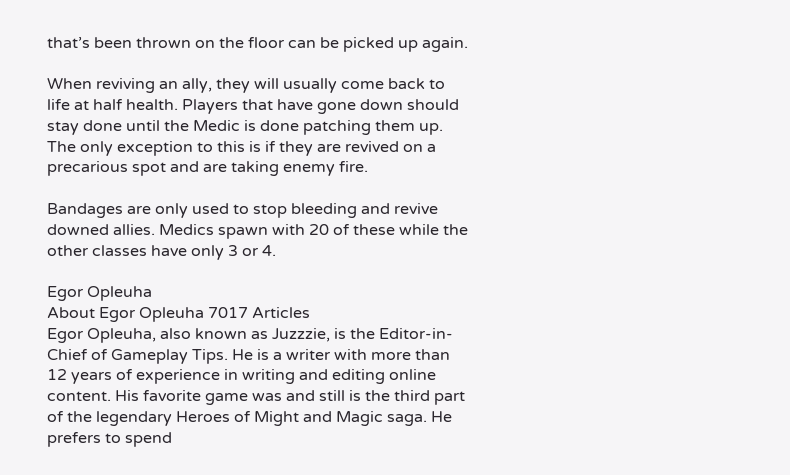that’s been thrown on the floor can be picked up again.

When reviving an ally, they will usually come back to life at half health. Players that have gone down should stay done until the Medic is done patching them up. The only exception to this is if they are revived on a precarious spot and are taking enemy fire.

Bandages are only used to stop bleeding and revive downed allies. Medics spawn with 20 of these while the other classes have only 3 or 4.

Egor Opleuha
About Egor Opleuha 7017 Articles
Egor Opleuha, also known as Juzzzie, is the Editor-in-Chief of Gameplay Tips. He is a writer with more than 12 years of experience in writing and editing online content. His favorite game was and still is the third part of the legendary Heroes of Might and Magic saga. He prefers to spend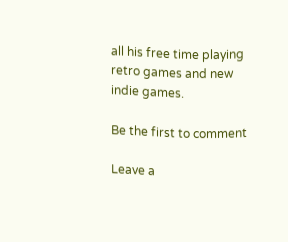all his free time playing retro games and new indie games.

Be the first to comment

Leave a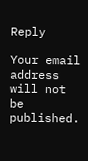Reply

Your email address will not be published.